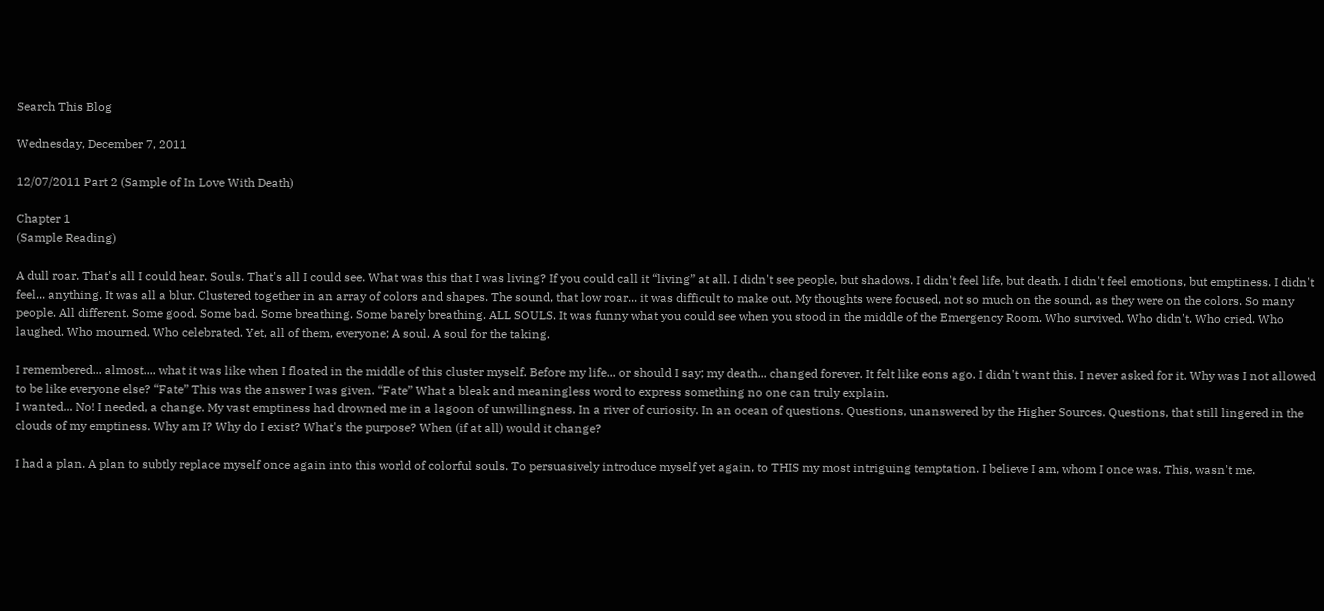Search This Blog

Wednesday, December 7, 2011

12/07/2011 Part 2 (Sample of In Love With Death)

Chapter 1
(Sample Reading)

A dull roar. That's all I could hear. Souls. That's all I could see. What was this that I was living? If you could call it “living” at all. I didn't see people, but shadows. I didn't feel life, but death. I didn't feel emotions, but emptiness. I didn't feel... anything. It was all a blur. Clustered together in an array of colors and shapes. The sound, that low roar... it was difficult to make out. My thoughts were focused, not so much on the sound, as they were on the colors. So many people. All different. Some good. Some bad. Some breathing. Some barely breathing. ALL SOULS. It was funny what you could see when you stood in the middle of the Emergency Room. Who survived. Who didn't. Who cried. Who laughed. Who mourned. Who celebrated. Yet, all of them, everyone; A soul. A soul for the taking.

I remembered... almost.... what it was like when I floated in the middle of this cluster myself. Before my life... or should I say; my death... changed forever. It felt like eons ago. I didn't want this. I never asked for it. Why was I not allowed to be like everyone else? “Fate” This was the answer I was given. “Fate” What a bleak and meaningless word to express something no one can truly explain.
I wanted... No! I needed, a change. My vast emptiness had drowned me in a lagoon of unwillingness. In a river of curiosity. In an ocean of questions. Questions, unanswered by the Higher Sources. Questions, that still lingered in the clouds of my emptiness. Why am I? Why do I exist? What's the purpose? When (if at all) would it change?

I had a plan. A plan to subtly replace myself once again into this world of colorful souls. To persuasively introduce myself yet again, to THIS my most intriguing temptation. I believe I am, whom I once was. This, wasn't me.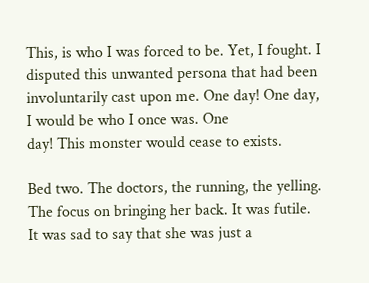This, is who I was forced to be. Yet, I fought. I disputed this unwanted persona that had been involuntarily cast upon me. One day! One day, I would be who I once was. One
day! This monster would cease to exists.

Bed two. The doctors, the running, the yelling. The focus on bringing her back. It was futile. It was sad to say that she was just a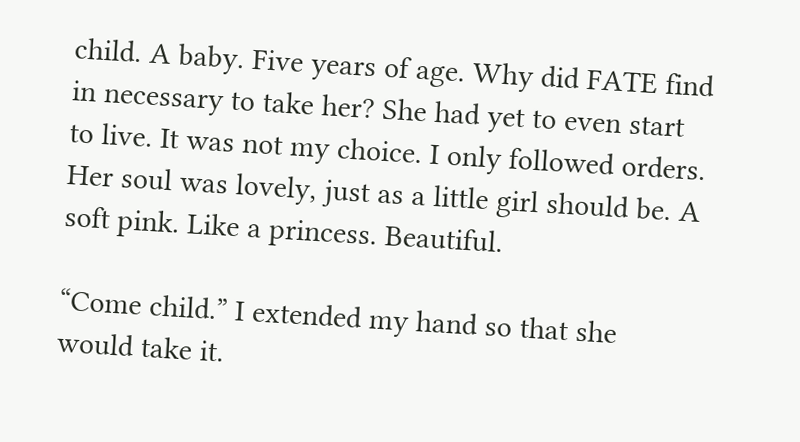child. A baby. Five years of age. Why did FATE find in necessary to take her? She had yet to even start to live. It was not my choice. I only followed orders. Her soul was lovely, just as a little girl should be. A soft pink. Like a princess. Beautiful.

“Come child.” I extended my hand so that she would take it.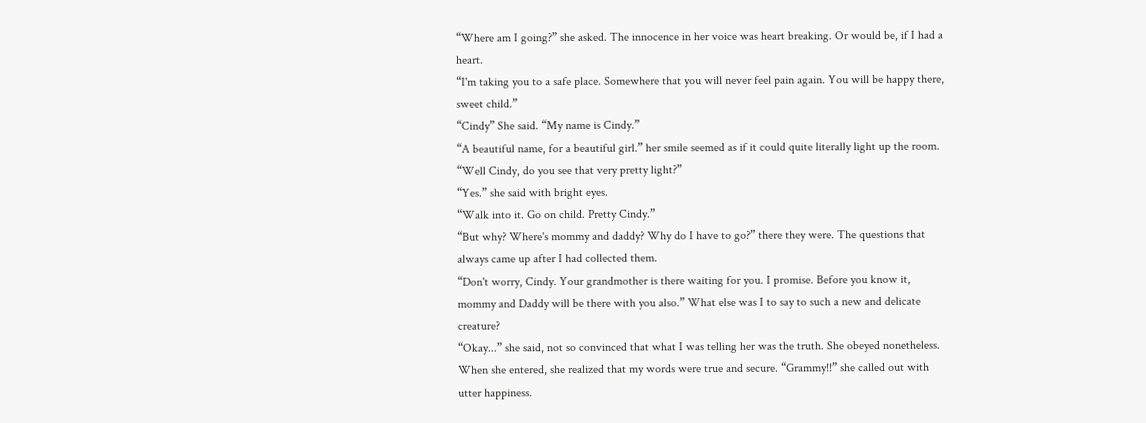“Where am I going?” she asked. The innocence in her voice was heart breaking. Or would be, if I had a heart.
“I'm taking you to a safe place. Somewhere that you will never feel pain again. You will be happy there, sweet child.”
“Cindy” She said. “My name is Cindy.”
“A beautiful name, for a beautiful girl.” her smile seemed as if it could quite literally light up the room.
“Well Cindy, do you see that very pretty light?”
“Yes.” she said with bright eyes.
“Walk into it. Go on child. Pretty Cindy.”
“But why? Where's mommy and daddy? Why do I have to go?” there they were. The questions that always came up after I had collected them.
“Don't worry, Cindy. Your grandmother is there waiting for you. I promise. Before you know it, mommy and Daddy will be there with you also.” What else was I to say to such a new and delicate creature?
“Okay...” she said, not so convinced that what I was telling her was the truth. She obeyed nonetheless. When she entered, she realized that my words were true and secure. “Grammy!!” she called out with utter happiness.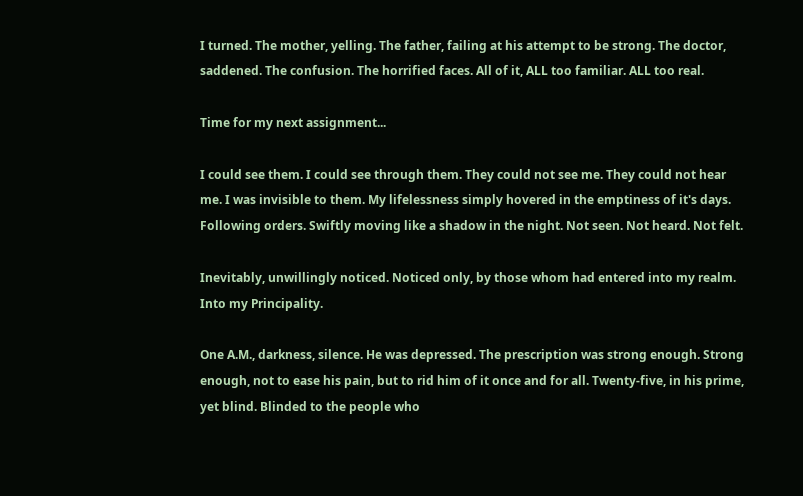I turned. The mother, yelling. The father, failing at his attempt to be strong. The doctor, saddened. The confusion. The horrified faces. All of it, ALL too familiar. ALL too real.

Time for my next assignment...

I could see them. I could see through them. They could not see me. They could not hear me. I was invisible to them. My lifelessness simply hovered in the emptiness of it's days. Following orders. Swiftly moving like a shadow in the night. Not seen. Not heard. Not felt.

Inevitably, unwillingly noticed. Noticed only, by those whom had entered into my realm. Into my Principality.

One A.M., darkness, silence. He was depressed. The prescription was strong enough. Strong enough, not to ease his pain, but to rid him of it once and for all. Twenty-five, in his prime, yet blind. Blinded to the people who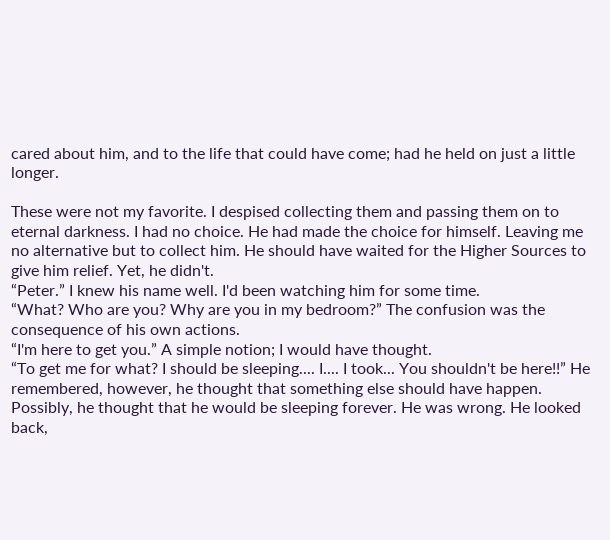cared about him, and to the life that could have come; had he held on just a little longer.

These were not my favorite. I despised collecting them and passing them on to eternal darkness. I had no choice. He had made the choice for himself. Leaving me no alternative but to collect him. He should have waited for the Higher Sources to give him relief. Yet, he didn't.
“Peter.” I knew his name well. I'd been watching him for some time.
“What? Who are you? Why are you in my bedroom?” The confusion was the consequence of his own actions.
“I'm here to get you.” A simple notion; I would have thought.
“To get me for what? I should be sleeping.... I.... I took... You shouldn't be here!!” He remembered, however, he thought that something else should have happen. Possibly, he thought that he would be sleeping forever. He was wrong. He looked back,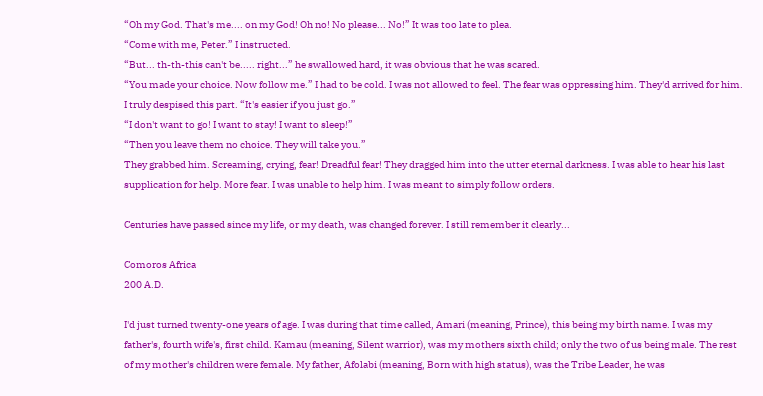“Oh my God. That's me.... on my God! Oh no! No please... No!” It was too late to plea.
“Come with me, Peter.” I instructed.
“But... th-th-this can't be..... right...” he swallowed hard, it was obvious that he was scared.
“You made your choice. Now follow me.” I had to be cold. I was not allowed to feel. The fear was oppressing him. They'd arrived for him. I truly despised this part. “It's easier if you just go.”
“I don't want to go! I want to stay! I want to sleep!”
“Then you leave them no choice. They will take you.”
They grabbed him. Screaming, crying, fear! Dreadful fear! They dragged him into the utter eternal darkness. I was able to hear his last supplication for help. More fear. I was unable to help him. I was meant to simply follow orders.

Centuries have passed since my life, or my death, was changed forever. I still remember it clearly...

Comoros Africa
200 A.D.

I'd just turned twenty-one years of age. I was during that time called, Amari (meaning, Prince), this being my birth name. I was my father's, fourth wife's, first child. Kamau (meaning, Silent warrior), was my mothers sixth child; only the two of us being male. The rest of my mother's children were female. My father, Afolabi (meaning, Born with high status), was the Tribe Leader, he was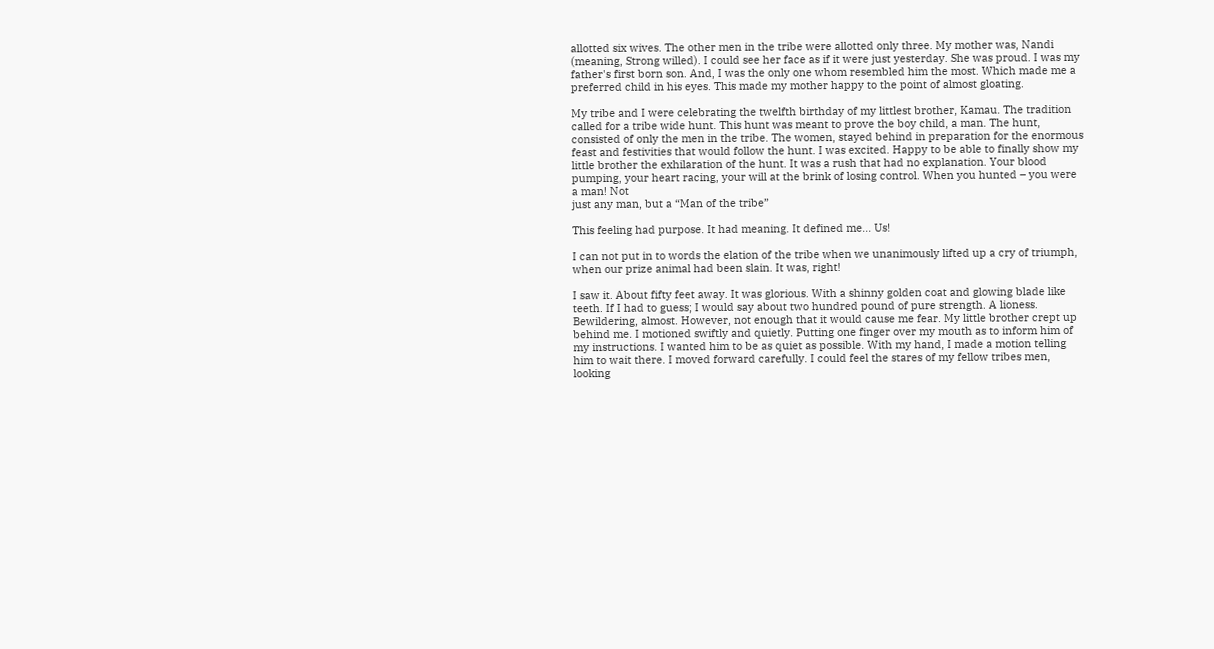allotted six wives. The other men in the tribe were allotted only three. My mother was, Nandi (meaning, Strong willed). I could see her face as if it were just yesterday. She was proud. I was my father's first born son. And, I was the only one whom resembled him the most. Which made me a preferred child in his eyes. This made my mother happy to the point of almost gloating.

My tribe and I were celebrating the twelfth birthday of my littlest brother, Kamau. The tradition called for a tribe wide hunt. This hunt was meant to prove the boy child, a man. The hunt, consisted of only the men in the tribe. The women, stayed behind in preparation for the enormous feast and festivities that would follow the hunt. I was excited. Happy to be able to finally show my little brother the exhilaration of the hunt. It was a rush that had no explanation. Your blood pumping, your heart racing, your will at the brink of losing control. When you hunted – you were a man! Not
just any man, but a “Man of the tribe”

This feeling had purpose. It had meaning. It defined me... Us!

I can not put in to words the elation of the tribe when we unanimously lifted up a cry of triumph, when our prize animal had been slain. It was, right!

I saw it. About fifty feet away. It was glorious. With a shinny golden coat and glowing blade like teeth. If I had to guess; I would say about two hundred pound of pure strength. A lioness. Bewildering, almost. However, not enough that it would cause me fear. My little brother crept up behind me. I motioned swiftly and quietly. Putting one finger over my mouth as to inform him of my instructions. I wanted him to be as quiet as possible. With my hand, I made a motion telling him to wait there. I moved forward carefully. I could feel the stares of my fellow tribes men, looking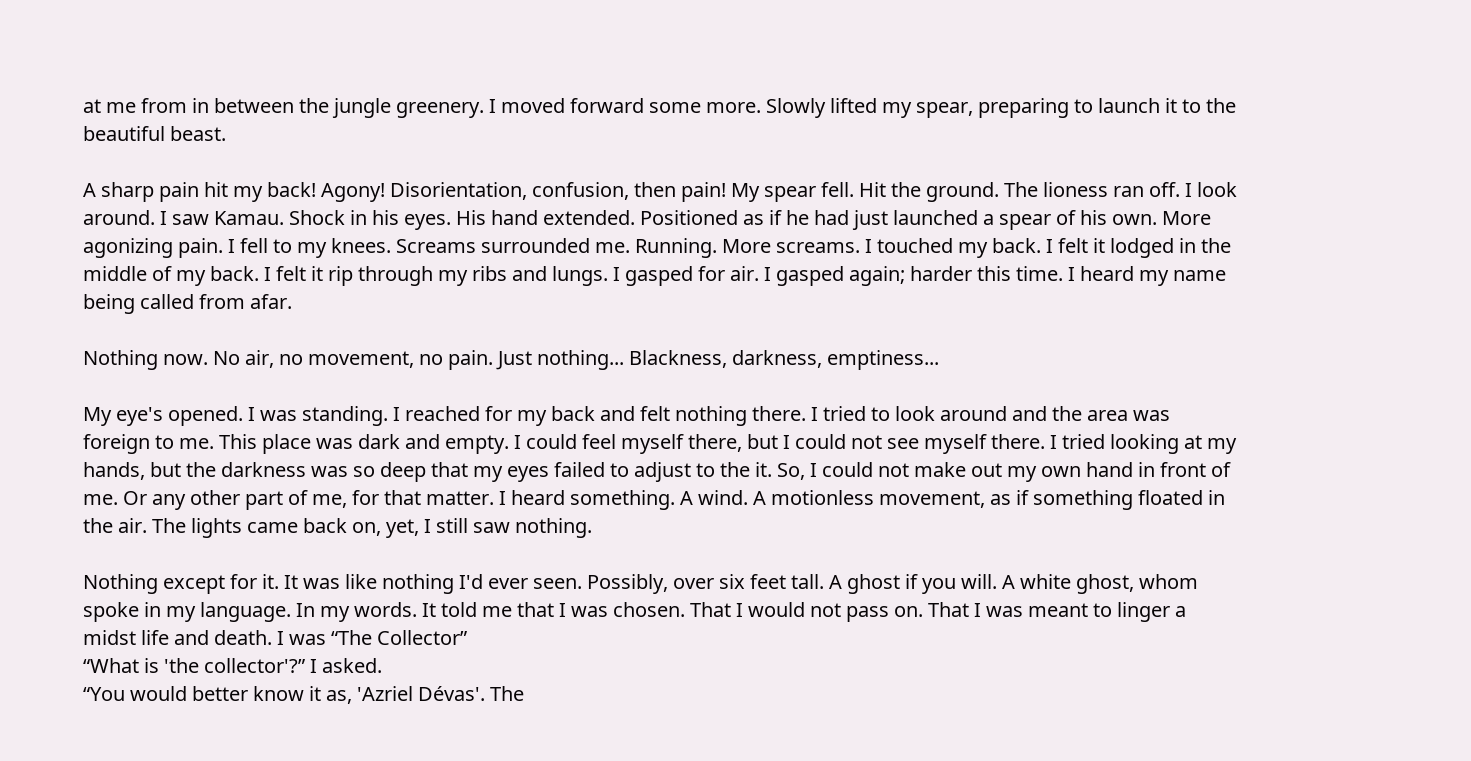at me from in between the jungle greenery. I moved forward some more. Slowly lifted my spear, preparing to launch it to the beautiful beast.

A sharp pain hit my back! Agony! Disorientation, confusion, then pain! My spear fell. Hit the ground. The lioness ran off. I look around. I saw Kamau. Shock in his eyes. His hand extended. Positioned as if he had just launched a spear of his own. More agonizing pain. I fell to my knees. Screams surrounded me. Running. More screams. I touched my back. I felt it lodged in the middle of my back. I felt it rip through my ribs and lungs. I gasped for air. I gasped again; harder this time. I heard my name being called from afar.

Nothing now. No air, no movement, no pain. Just nothing... Blackness, darkness, emptiness...

My eye's opened. I was standing. I reached for my back and felt nothing there. I tried to look around and the area was foreign to me. This place was dark and empty. I could feel myself there, but I could not see myself there. I tried looking at my hands, but the darkness was so deep that my eyes failed to adjust to the it. So, I could not make out my own hand in front of me. Or any other part of me, for that matter. I heard something. A wind. A motionless movement, as if something floated in the air. The lights came back on, yet, I still saw nothing.

Nothing except for it. It was like nothing I'd ever seen. Possibly, over six feet tall. A ghost if you will. A white ghost, whom spoke in my language. In my words. It told me that I was chosen. That I would not pass on. That I was meant to linger a midst life and death. I was “The Collector”
“What is 'the collector'?” I asked.
“You would better know it as, 'Azriel Dévas'. The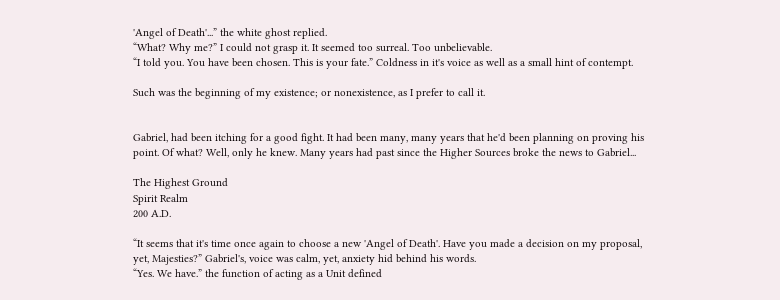'Angel of Death'...” the white ghost replied.
“What? Why me?” I could not grasp it. It seemed too surreal. Too unbelievable.
“I told you. You have been chosen. This is your fate.” Coldness in it's voice as well as a small hint of contempt.

Such was the beginning of my existence; or nonexistence, as I prefer to call it.


Gabriel, had been itching for a good fight. It had been many, many years that he'd been planning on proving his point. Of what? Well, only he knew. Many years had past since the Higher Sources broke the news to Gabriel...

The Highest Ground
Spirit Realm
200 A.D.

“It seems that it's time once again to choose a new 'Angel of Death'. Have you made a decision on my proposal, yet, Majesties?” Gabriel's, voice was calm, yet, anxiety hid behind his words.
“Yes. We have.” the function of acting as a Unit defined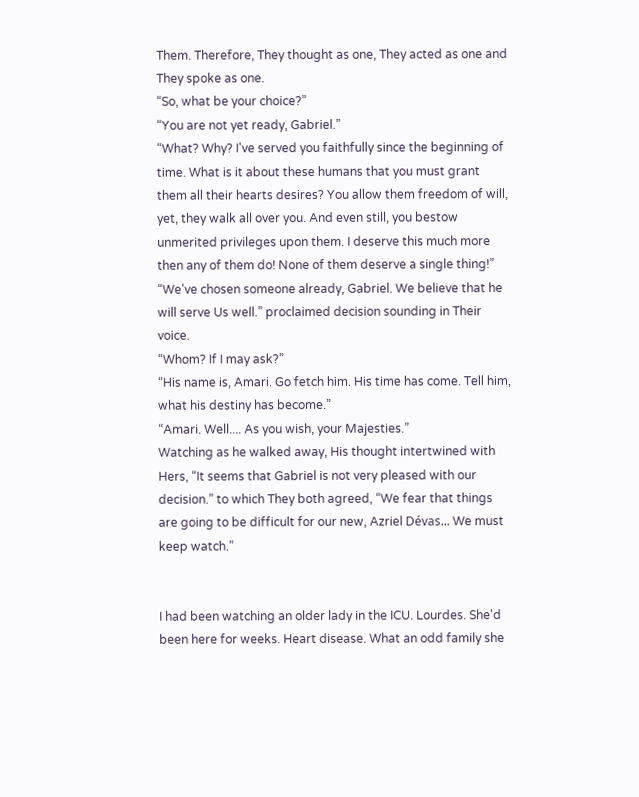Them. Therefore, They thought as one, They acted as one and They spoke as one.
“So, what be your choice?”
“You are not yet ready, Gabriel.”
“What? Why? I've served you faithfully since the beginning of time. What is it about these humans that you must grant them all their hearts desires? You allow them freedom of will, yet, they walk all over you. And even still, you bestow unmerited privileges upon them. I deserve this much more then any of them do! None of them deserve a single thing!”
“We've chosen someone already, Gabriel. We believe that he will serve Us well.” proclaimed decision sounding in Their voice.
“Whom? If I may ask?”
“His name is, Amari. Go fetch him. His time has come. Tell him, what his destiny has become.”
“Amari. Well.... As you wish, your Majesties.”
Watching as he walked away, His thought intertwined with Hers, “It seems that Gabriel is not very pleased with our decision.” to which They both agreed, “We fear that things are going to be difficult for our new, Azriel Dévas... We must keep watch.”


I had been watching an older lady in the ICU. Lourdes. She'd been here for weeks. Heart disease. What an odd family she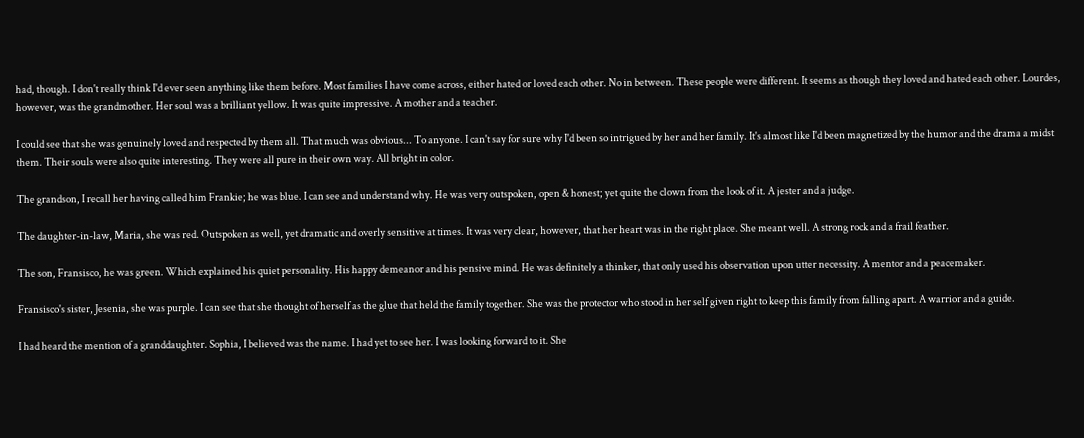had, though. I don't really think I'd ever seen anything like them before. Most families I have come across, either hated or loved each other. No in between. These people were different. It seems as though they loved and hated each other. Lourdes, however, was the grandmother. Her soul was a brilliant yellow. It was quite impressive. A mother and a teacher.

I could see that she was genuinely loved and respected by them all. That much was obvious... To anyone. I can't say for sure why I'd been so intrigued by her and her family. It's almost like I'd been magnetized by the humor and the drama a midst them. Their souls were also quite interesting. They were all pure in their own way. All bright in color.

The grandson, I recall her having called him Frankie; he was blue. I can see and understand why. He was very outspoken, open & honest; yet quite the clown from the look of it. A jester and a judge.

The daughter-in-law, Maria, she was red. Outspoken as well, yet dramatic and overly sensitive at times. It was very clear, however, that her heart was in the right place. She meant well. A strong rock and a frail feather.

The son, Fransisco, he was green. Which explained his quiet personality. His happy demeanor and his pensive mind. He was definitely a thinker, that only used his observation upon utter necessity. A mentor and a peacemaker.

Fransisco's sister, Jesenia, she was purple. I can see that she thought of herself as the glue that held the family together. She was the protector who stood in her self given right to keep this family from falling apart. A warrior and a guide.

I had heard the mention of a granddaughter. Sophia, I believed was the name. I had yet to see her. I was looking forward to it. She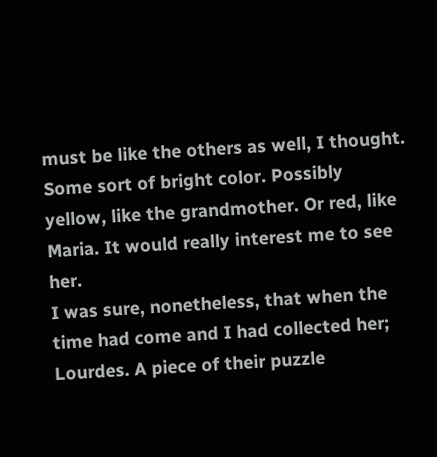must be like the others as well, I thought. Some sort of bright color. Possibly yellow, like the grandmother. Or red, like Maria. It would really interest me to see her.
I was sure, nonetheless, that when the time had come and I had collected her; Lourdes. A piece of their puzzle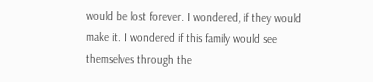would be lost forever. I wondered, if they would make it. I wondered if this family would see themselves through the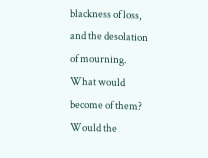blackness of loss, and the desolation of mourning. What would become of them? Would the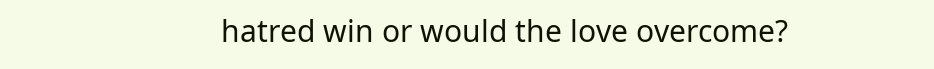hatred win or would the love overcome?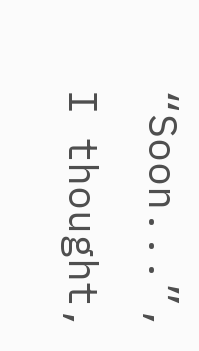“Soon...”, I thought,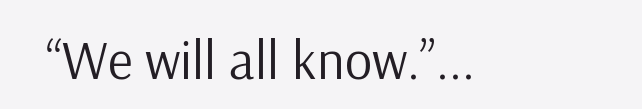“We will all know.”...